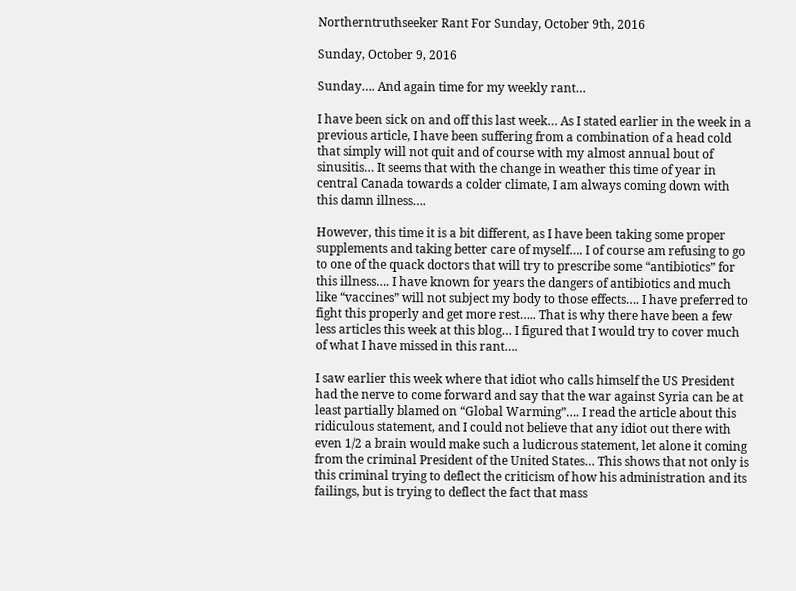Northerntruthseeker Rant For Sunday, October 9th, 2016

Sunday, October 9, 2016

Sunday…. And again time for my weekly rant…

I have been sick on and off this last week… As I stated earlier in the week in a previous article, I have been suffering from a combination of a head cold that simply will not quit and of course with my almost annual bout of sinusitis… It seems that with the change in weather this time of year in central Canada towards a colder climate, I am always coming down with this damn illness….

However, this time it is a bit different, as I have been taking some proper supplements and taking better care of myself…. I of course am refusing to go to one of the quack doctors that will try to prescribe some “antibiotics” for this illness…. I have known for years the dangers of antibiotics and much like “vaccines” will not subject my body to those effects…. I have preferred to fight this properly and get more rest….. That is why there have been a few less articles this week at this blog… I figured that I would try to cover much of what I have missed in this rant….

I saw earlier this week where that idiot who calls himself the US President had the nerve to come forward and say that the war against Syria can be at least partially blamed on “Global Warming”…. I read the article about this ridiculous statement, and I could not believe that any idiot out there with even 1/2 a brain would make such a ludicrous statement, let alone it coming from the criminal President of the United States… This shows that not only is this criminal trying to deflect the criticism of how his administration and its failings, but is trying to deflect the fact that mass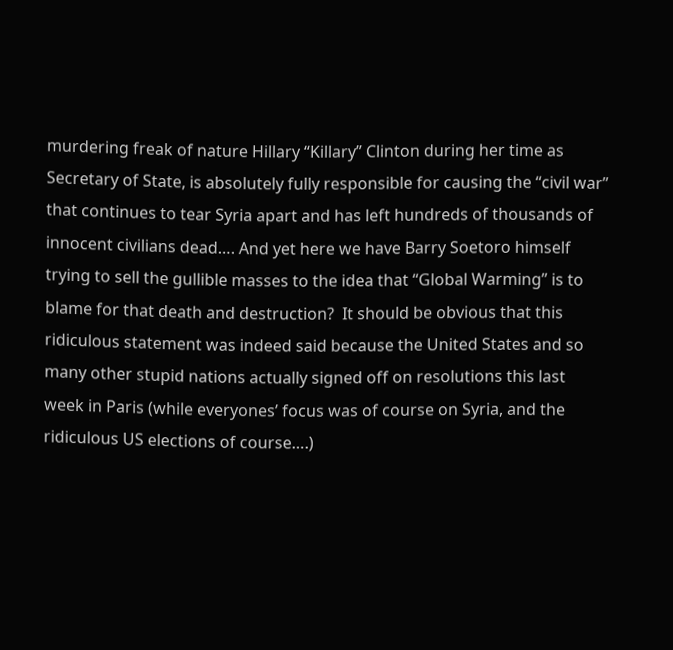murdering freak of nature Hillary “Killary” Clinton during her time as Secretary of State, is absolutely fully responsible for causing the “civil war” that continues to tear Syria apart and has left hundreds of thousands of innocent civilians dead…. And yet here we have Barry Soetoro himself trying to sell the gullible masses to the idea that “Global Warming” is to blame for that death and destruction?  It should be obvious that this ridiculous statement was indeed said because the United States and so many other stupid nations actually signed off on resolutions this last week in Paris (while everyones’ focus was of course on Syria, and the ridiculous US elections of course….)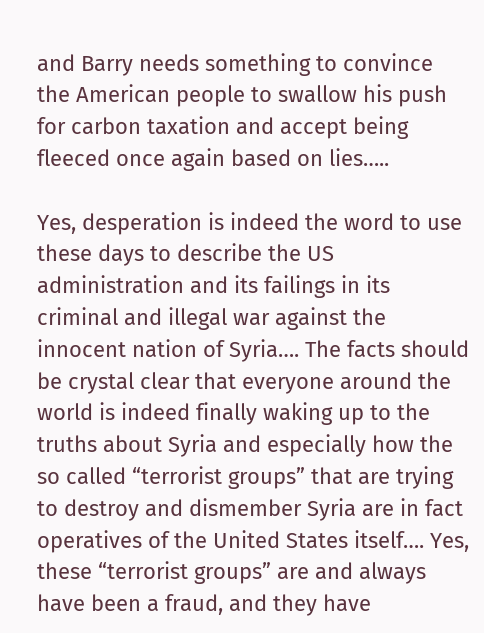and Barry needs something to convince the American people to swallow his push for carbon taxation and accept being fleeced once again based on lies…..

Yes, desperation is indeed the word to use these days to describe the US administration and its failings in its criminal and illegal war against the innocent nation of Syria…. The facts should be crystal clear that everyone around the world is indeed finally waking up to the truths about Syria and especially how the so called “terrorist groups” that are trying to destroy and dismember Syria are in fact operatives of the United States itself…. Yes, these “terrorist groups” are and always have been a fraud, and they have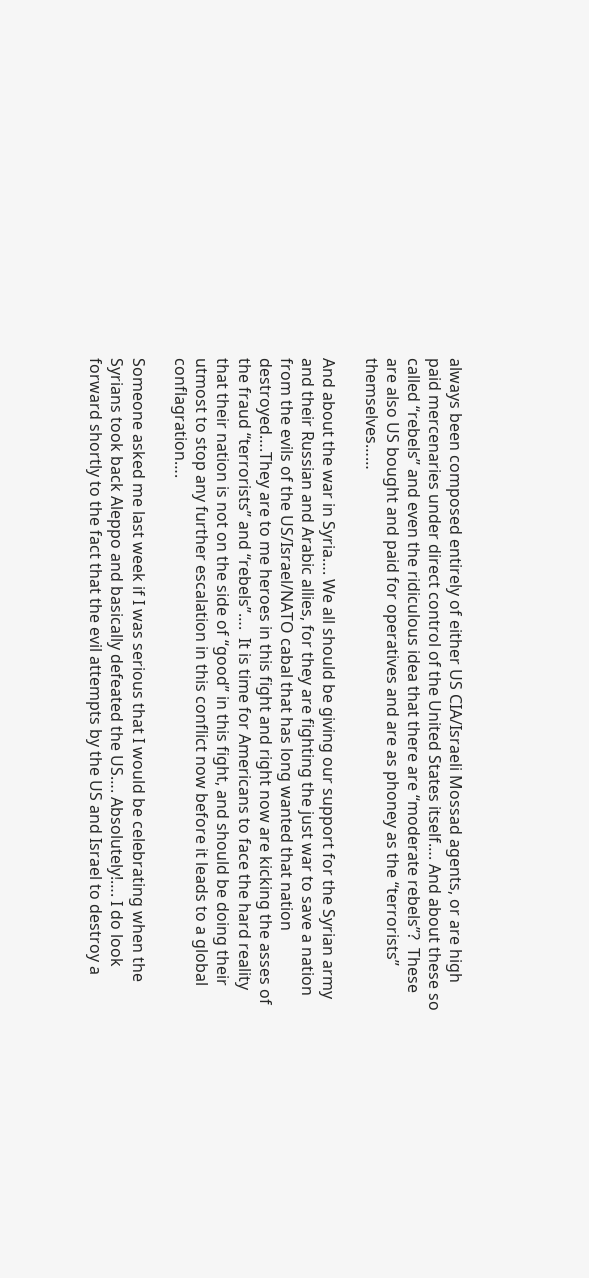always been composed entirely of either US CIA/Israeli Mossad agents, or are high paid mercenaries under direct control of the United States itself…. And about these so called “rebels” and even the ridiculous idea that there are “moderate rebels”?  These are also US bought and paid for operatives and are as phoney as the “terrorists” themselves……

And about the war in Syria…. We all should be giving our support for the Syrian army and their Russian and Arabic allies, for they are fighting the just war to save a nation from the evils of the US/Israel/NATO cabal that has long wanted that nation destroyed….They are to me heroes in this fight and right now are kicking the asses of the fraud “terrorists” and “rebels”….  It is time for Americans to face the hard reality that their nation is not on the side of “good” in this fight, and should be doing their utmost to stop any further escalation in this conflict now before it leads to a global conflagration….

Someone asked me last week if I was serious that I would be celebrating when the Syrians took back Aleppo and basically defeated the US…. Absolutely!…. I do look forward shortly to the fact that the evil attempts by the US and Israel to destroy a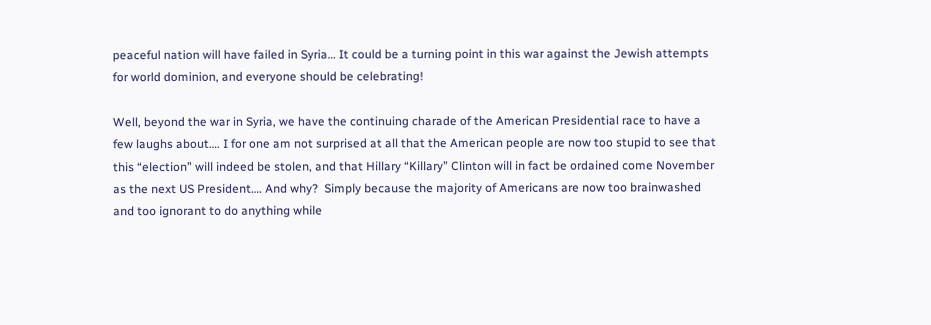peaceful nation will have failed in Syria… It could be a turning point in this war against the Jewish attempts for world dominion, and everyone should be celebrating!

Well, beyond the war in Syria, we have the continuing charade of the American Presidential race to have a few laughs about…. I for one am not surprised at all that the American people are now too stupid to see that this “election” will indeed be stolen, and that Hillary “Killary” Clinton will in fact be ordained come November as the next US President…. And why?  Simply because the majority of Americans are now too brainwashed and too ignorant to do anything while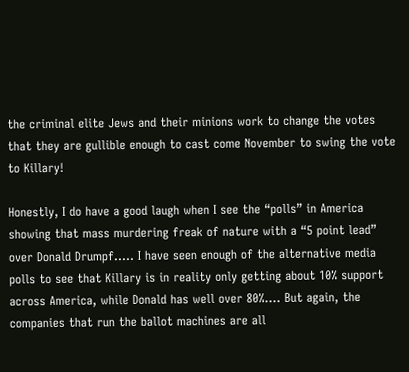the criminal elite Jews and their minions work to change the votes that they are gullible enough to cast come November to swing the vote to Killary!

Honestly, I do have a good laugh when I see the “polls” in America showing that mass murdering freak of nature with a “5 point lead” over Donald Drumpf….. I have seen enough of the alternative media polls to see that Killary is in reality only getting about 10% support across America, while Donald has well over 80%…. But again, the companies that run the ballot machines are all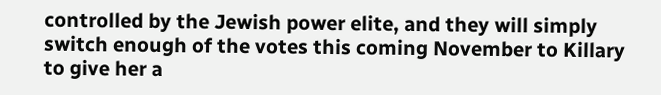controlled by the Jewish power elite, and they will simply switch enough of the votes this coming November to Killary to give her a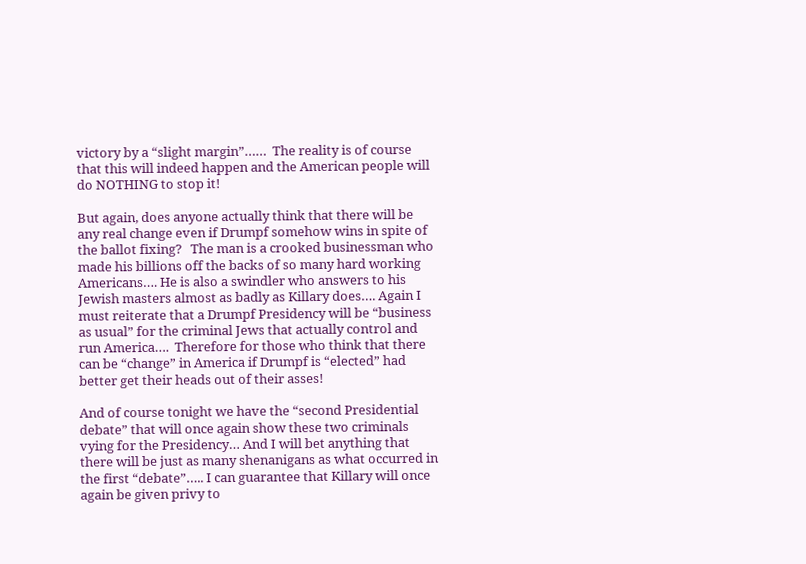victory by a “slight margin”……  The reality is of course that this will indeed happen and the American people will do NOTHING to stop it!

But again, does anyone actually think that there will be any real change even if Drumpf somehow wins in spite of the ballot fixing?   The man is a crooked businessman who made his billions off the backs of so many hard working Americans…. He is also a swindler who answers to his Jewish masters almost as badly as Killary does…. Again I must reiterate that a Drumpf Presidency will be “business as usual” for the criminal Jews that actually control and run America….  Therefore for those who think that there can be “change” in America if Drumpf is “elected” had better get their heads out of their asses!

And of course tonight we have the “second Presidential debate” that will once again show these two criminals vying for the Presidency… And I will bet anything that there will be just as many shenanigans as what occurred in the first “debate”….. I can guarantee that Killary will once again be given privy to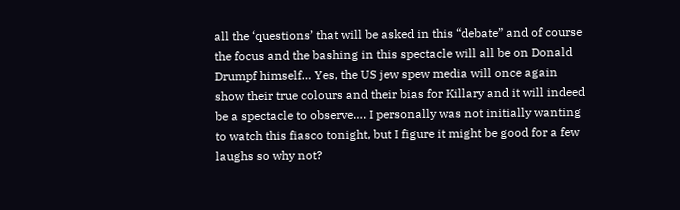all the ‘questions’ that will be asked in this “debate” and of course the focus and the bashing in this spectacle will all be on Donald Drumpf himself… Yes, the US jew spew media will once again show their true colours and their bias for Killary and it will indeed be a spectacle to observe…. I personally was not initially wanting to watch this fiasco tonight, but I figure it might be good for a few laughs so why not?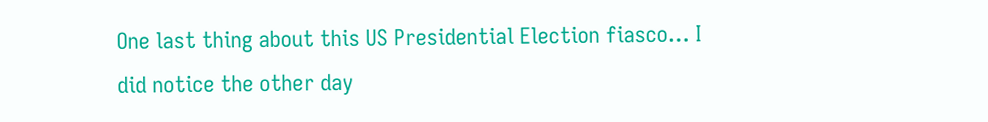One last thing about this US Presidential Election fiasco… I did notice the other day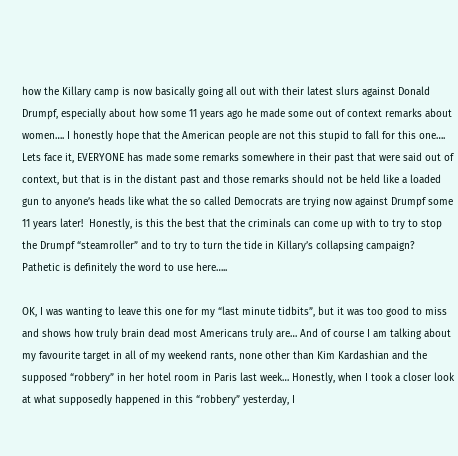how the Killary camp is now basically going all out with their latest slurs against Donald Drumpf, especially about how some 11 years ago he made some out of context remarks about women…. I honestly hope that the American people are not this stupid to fall for this one…. Lets face it, EVERYONE has made some remarks somewhere in their past that were said out of context, but that is in the distant past and those remarks should not be held like a loaded gun to anyone’s heads like what the so called Democrats are trying now against Drumpf some 11 years later!  Honestly, is this the best that the criminals can come up with to try to stop the Drumpf “steamroller” and to try to turn the tide in Killary’s collapsing campaign?   Pathetic is definitely the word to use here…..

OK, I was wanting to leave this one for my “last minute tidbits”, but it was too good to miss and shows how truly brain dead most Americans truly are… And of course I am talking about my favourite target in all of my weekend rants, none other than Kim Kardashian and the supposed “robbery” in her hotel room in Paris last week… Honestly, when I took a closer look at what supposedly happened in this “robbery” yesterday, I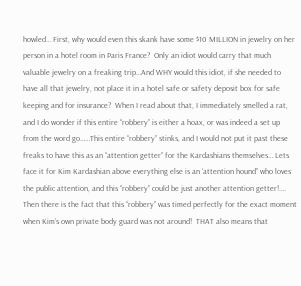howled… First, why would even this skank have some $10 MILLION in jewelry on her person in a hotel room in Paris France?  Only an idiot would carry that much valuable jewelry on a freaking trip…And WHY would this idiot, if she needed to have all that jewelry, not place it in a hotel safe or safety deposit box for safe keeping and for insurance?  When I read about that, I immediately smelled a rat, and I do wonder if this entire “robbery” is either a hoax, or was indeed a set up from the word go……This entire “robbery” stinks, and I would not put it past these freaks to have this as an “attention getter” for the Kardashians themselves… Lets face it for Kim Kardashian above everything else is an ‘attention hound” who loves the public attention, and this “robbery” could be just another attention getter!…. Then there is the fact that this “robbery” was timed perfectly for the exact moment when Kim’s own private body guard was not around!  THAT also means that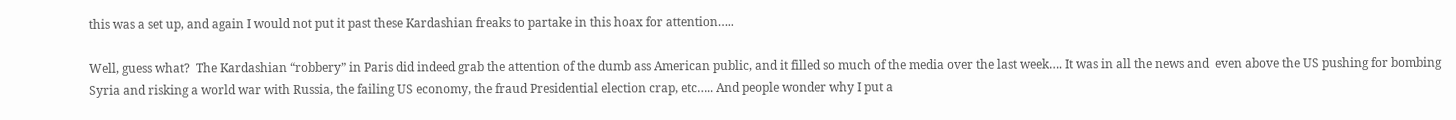this was a set up, and again I would not put it past these Kardashian freaks to partake in this hoax for attention…..

Well, guess what?  The Kardashian “robbery” in Paris did indeed grab the attention of the dumb ass American public, and it filled so much of the media over the last week…. It was in all the news and  even above the US pushing for bombing Syria and risking a world war with Russia, the failing US economy, the fraud Presidential election crap, etc….. And people wonder why I put a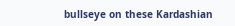bullseye on these Kardashian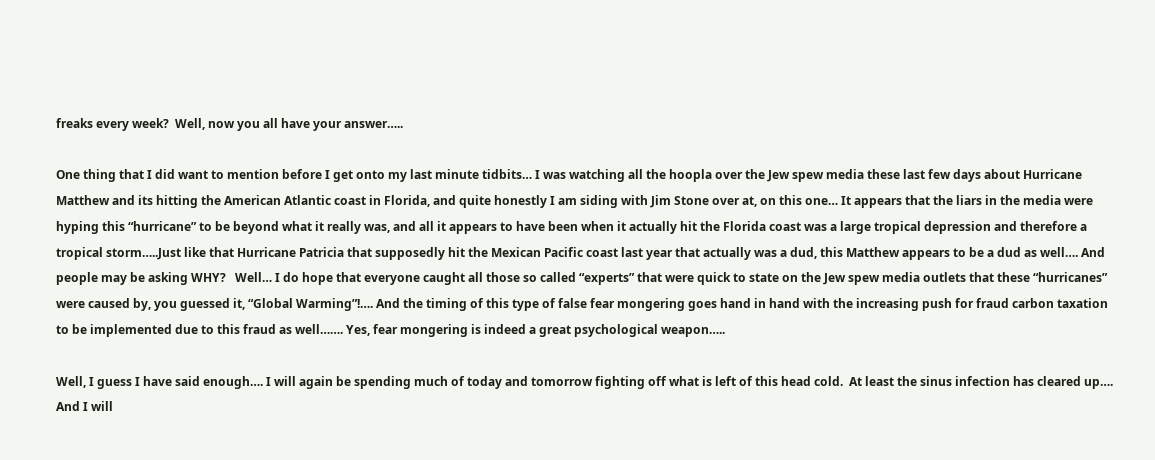freaks every week?  Well, now you all have your answer…..

One thing that I did want to mention before I get onto my last minute tidbits… I was watching all the hoopla over the Jew spew media these last few days about Hurricane Matthew and its hitting the American Atlantic coast in Florida, and quite honestly I am siding with Jim Stone over at, on this one… It appears that the liars in the media were hyping this “hurricane” to be beyond what it really was, and all it appears to have been when it actually hit the Florida coast was a large tropical depression and therefore a tropical storm…..Just like that Hurricane Patricia that supposedly hit the Mexican Pacific coast last year that actually was a dud, this Matthew appears to be a dud as well…. And people may be asking WHY?   Well… I do hope that everyone caught all those so called “experts” that were quick to state on the Jew spew media outlets that these “hurricanes” were caused by, you guessed it, “Global Warming”!…. And the timing of this type of false fear mongering goes hand in hand with the increasing push for fraud carbon taxation to be implemented due to this fraud as well……. Yes, fear mongering is indeed a great psychological weapon…..

Well, I guess I have said enough…. I will again be spending much of today and tomorrow fighting off what is left of this head cold.  At least the sinus infection has cleared up…. And I will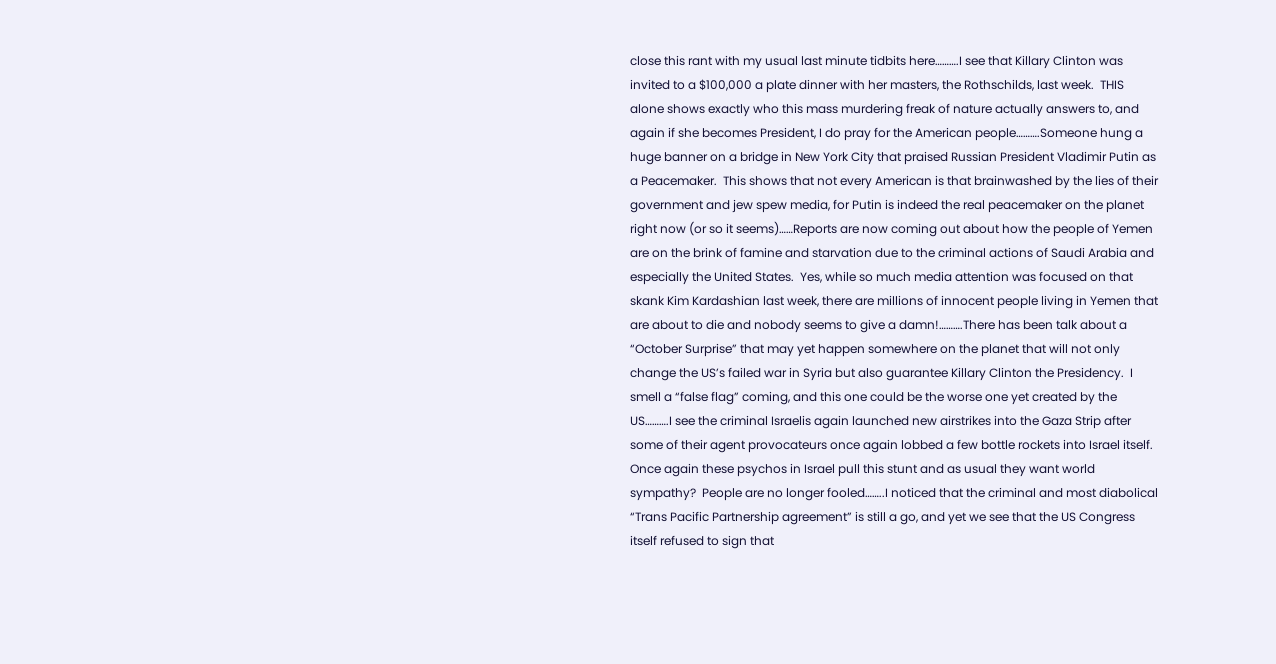close this rant with my usual last minute tidbits here……….I see that Killary Clinton was invited to a $100,000 a plate dinner with her masters, the Rothschilds, last week.  THIS alone shows exactly who this mass murdering freak of nature actually answers to, and again if she becomes President, I do pray for the American people……….Someone hung a huge banner on a bridge in New York City that praised Russian President Vladimir Putin as a Peacemaker.  This shows that not every American is that brainwashed by the lies of their government and jew spew media, for Putin is indeed the real peacemaker on the planet right now (or so it seems)……Reports are now coming out about how the people of Yemen are on the brink of famine and starvation due to the criminal actions of Saudi Arabia and especially the United States.  Yes, while so much media attention was focused on that skank Kim Kardashian last week, there are millions of innocent people living in Yemen that are about to die and nobody seems to give a damn!……….There has been talk about a “October Surprise” that may yet happen somewhere on the planet that will not only change the US’s failed war in Syria but also guarantee Killary Clinton the Presidency.  I smell a “false flag” coming, and this one could be the worse one yet created by the US……….I see the criminal Israelis again launched new airstrikes into the Gaza Strip after some of their agent provocateurs once again lobbed a few bottle rockets into Israel itself.  Once again these psychos in Israel pull this stunt and as usual they want world sympathy?  People are no longer fooled……..I noticed that the criminal and most diabolical “Trans Pacific Partnership agreement” is still a go, and yet we see that the US Congress itself refused to sign that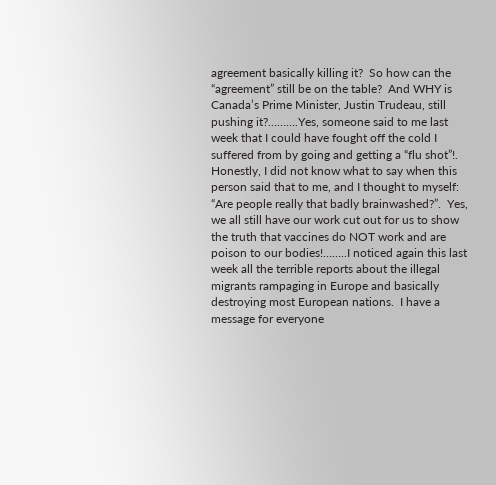agreement basically killing it?  So how can the “agreement” still be on the table?  And WHY is Canada’s Prime Minister, Justin Trudeau, still pushing it?……….Yes, someone said to me last week that I could have fought off the cold I suffered from by going and getting a “flu shot”!.  Honestly, I did not know what to say when this person said that to me, and I thought to myself: “Are people really that badly brainwashed?”.  Yes, we all still have our work cut out for us to show the truth that vaccines do NOT work and are poison to our bodies!……..I noticed again this last week all the terrible reports about the illegal migrants rampaging in Europe and basically destroying most European nations.  I have a message for everyone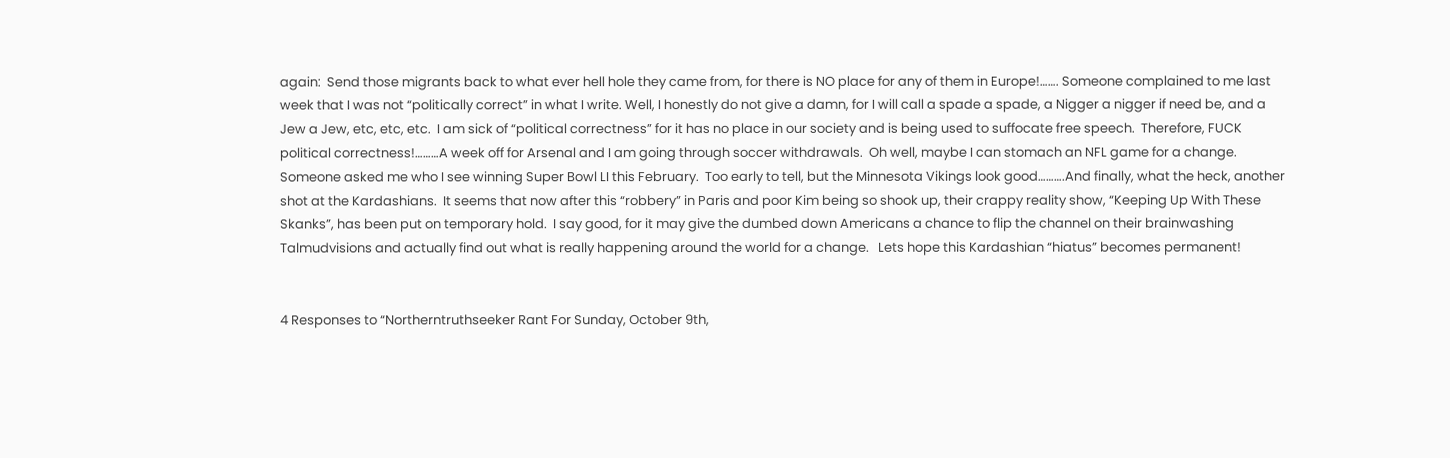again:  Send those migrants back to what ever hell hole they came from, for there is NO place for any of them in Europe!……. Someone complained to me last week that I was not “politically correct” in what I write. Well, I honestly do not give a damn, for I will call a spade a spade, a Nigger a nigger if need be, and a Jew a Jew, etc, etc, etc.  I am sick of “political correctness” for it has no place in our society and is being used to suffocate free speech.  Therefore, FUCK political correctness!………A week off for Arsenal and I am going through soccer withdrawals.  Oh well, maybe I can stomach an NFL game for a change.  Someone asked me who I see winning Super Bowl LI this February.  Too early to tell, but the Minnesota Vikings look good……….And finally, what the heck, another shot at the Kardashians.  It seems that now after this “robbery” in Paris and poor Kim being so shook up, their crappy reality show, “Keeping Up With These Skanks”, has been put on temporary hold.  I say good, for it may give the dumbed down Americans a chance to flip the channel on their brainwashing Talmudvisions and actually find out what is really happening around the world for a change.   Lets hope this Kardashian “hiatus” becomes permanent!


4 Responses to “Northerntruthseeker Rant For Sunday, October 9th,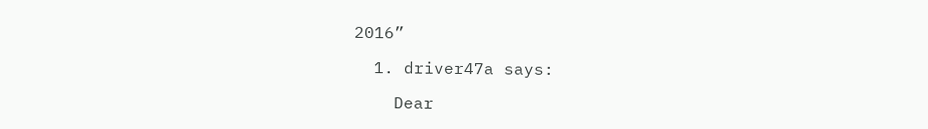2016”

  1. driver47a says:

    Dear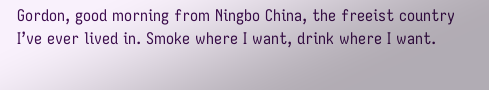Gordon, good morning from Ningbo China, the freeist country I’ve ever lived in. Smoke where I want, drink where I want.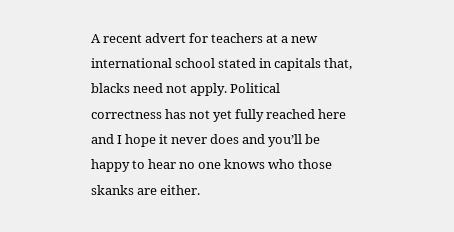A recent advert for teachers at a new international school stated in capitals that, blacks need not apply. Political correctness has not yet fully reached here and I hope it never does and you’ll be happy to hear no one knows who those skanks are either.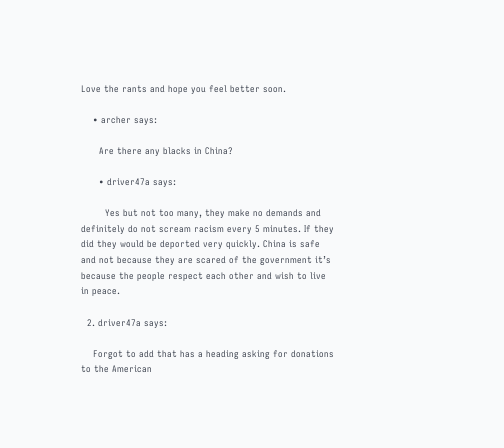Love the rants and hope you feel better soon.

    • archer says:

      Are there any blacks in China?

      • driver47a says:

        Yes but not too many, they make no demands and definitely do not scream racism every 5 minutes. If they did they would be deported very quickly. China is safe and not because they are scared of the government it’s because the people respect each other and wish to live in peace.

  2. driver47a says:

    Forgot to add that has a heading asking for donations to the American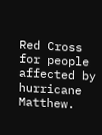Red Cross for people affected by hurricane Matthew.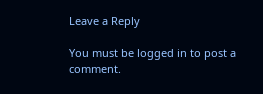Leave a Reply

You must be logged in to post a comment.